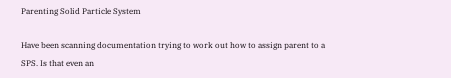Parenting Solid Particle System

Have been scanning documentation trying to work out how to assign parent to a SPS. Is that even an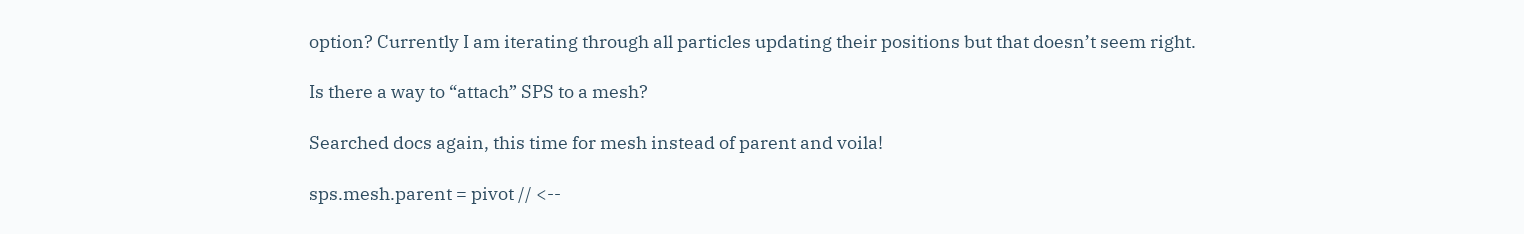option? Currently I am iterating through all particles updating their positions but that doesn’t seem right.

Is there a way to “attach” SPS to a mesh?

Searched docs again, this time for mesh instead of parent and voila!

sps.mesh.parent = pivot // <--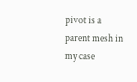pivot is a parent mesh in my case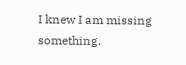I knew I am missing something.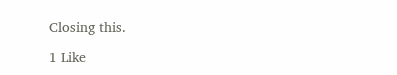Closing this.

1 Like